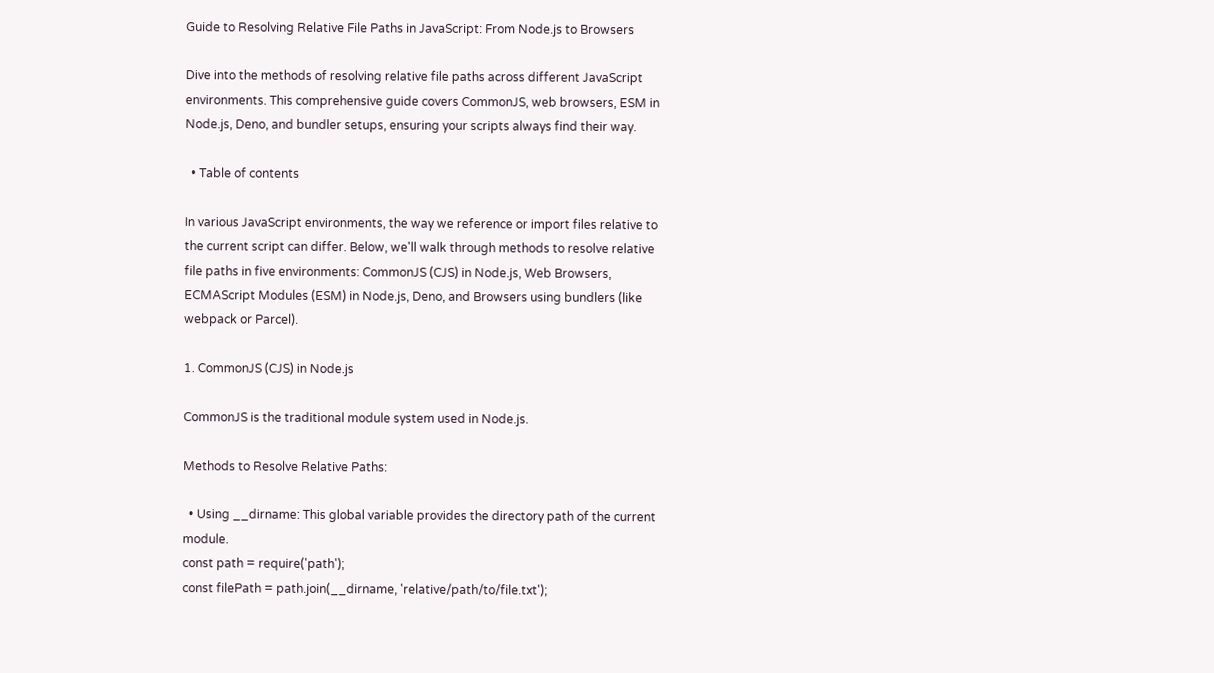Guide to Resolving Relative File Paths in JavaScript: From Node.js to Browsers

Dive into the methods of resolving relative file paths across different JavaScript environments. This comprehensive guide covers CommonJS, web browsers, ESM in Node.js, Deno, and bundler setups, ensuring your scripts always find their way.

  • Table of contents

In various JavaScript environments, the way we reference or import files relative to the current script can differ. Below, we'll walk through methods to resolve relative file paths in five environments: CommonJS (CJS) in Node.js, Web Browsers, ECMAScript Modules (ESM) in Node.js, Deno, and Browsers using bundlers (like webpack or Parcel).

1. CommonJS (CJS) in Node.js

CommonJS is the traditional module system used in Node.js.

Methods to Resolve Relative Paths:

  • Using __dirname: This global variable provides the directory path of the current module.
const path = require('path');
const filePath = path.join(__dirname, 'relative/path/to/file.txt');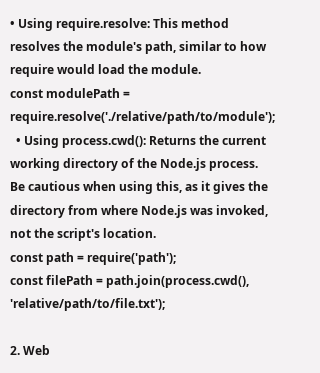• Using require.resolve: This method resolves the module's path, similar to how require would load the module.
const modulePath = require.resolve('./relative/path/to/module');
  • Using process.cwd(): Returns the current working directory of the Node.js process. Be cautious when using this, as it gives the directory from where Node.js was invoked, not the script's location.
const path = require('path');
const filePath = path.join(process.cwd(), 'relative/path/to/file.txt');

2. Web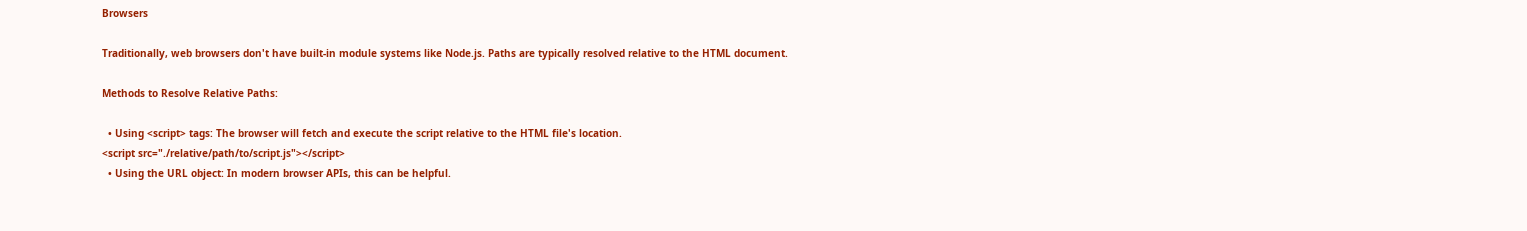Browsers

Traditionally, web browsers don't have built-in module systems like Node.js. Paths are typically resolved relative to the HTML document.

Methods to Resolve Relative Paths:

  • Using <script> tags: The browser will fetch and execute the script relative to the HTML file's location.
<script src="./relative/path/to/script.js"></script>
  • Using the URL object: In modern browser APIs, this can be helpful.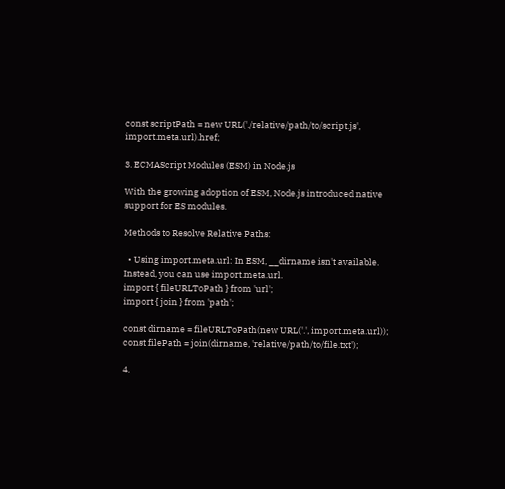const scriptPath = new URL('./relative/path/to/script.js', import.meta.url).href;

3. ECMAScript Modules (ESM) in Node.js

With the growing adoption of ESM, Node.js introduced native support for ES modules.

Methods to Resolve Relative Paths:

  • Using import.meta.url: In ESM, __dirname isn't available. Instead, you can use import.meta.url.
import { fileURLToPath } from 'url';
import { join } from 'path';

const dirname = fileURLToPath(new URL('.', import.meta.url));
const filePath = join(dirname, 'relative/path/to/file.txt');

4.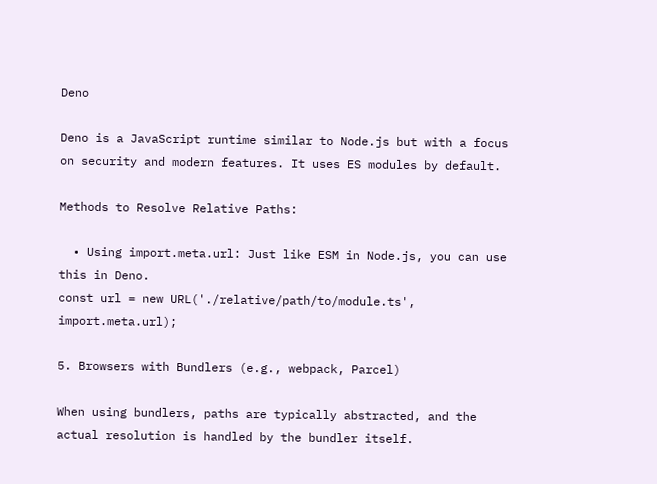Deno

Deno is a JavaScript runtime similar to Node.js but with a focus on security and modern features. It uses ES modules by default.

Methods to Resolve Relative Paths:

  • Using import.meta.url: Just like ESM in Node.js, you can use this in Deno.
const url = new URL('./relative/path/to/module.ts', import.meta.url);

5. Browsers with Bundlers (e.g., webpack, Parcel)

When using bundlers, paths are typically abstracted, and the actual resolution is handled by the bundler itself.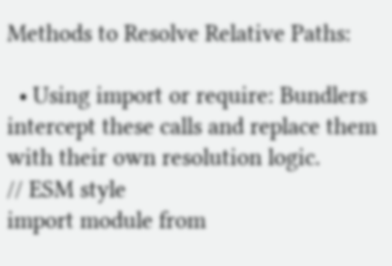Methods to Resolve Relative Paths:

  • Using import or require: Bundlers intercept these calls and replace them with their own resolution logic.
// ESM style
import module from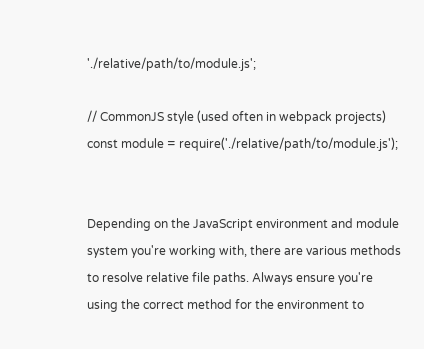'./relative/path/to/module.js';

// CommonJS style (used often in webpack projects)
const module = require('./relative/path/to/module.js');


Depending on the JavaScript environment and module system you're working with, there are various methods to resolve relative file paths. Always ensure you're using the correct method for the environment to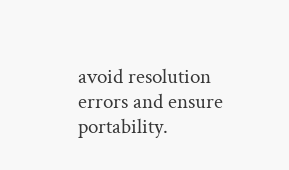avoid resolution errors and ensure portability.